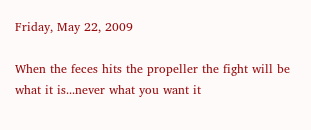Friday, May 22, 2009

When the feces hits the propeller the fight will be what it is...never what you want it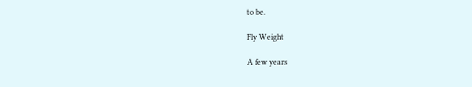to be.

Fly Weight

A few years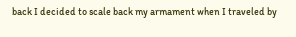back I decided to scale back my armament when I traveled by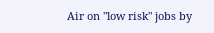Air on "low risk" jobs by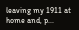leaving my 1911 at home and, p...